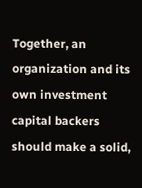Together, an organization and its own investment capital backers should make a solid,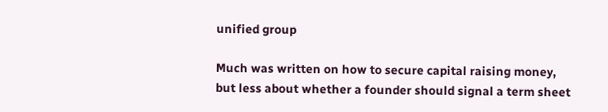unified group

Much was written on how to secure capital raising money, but less about whether a founder should signal a term sheet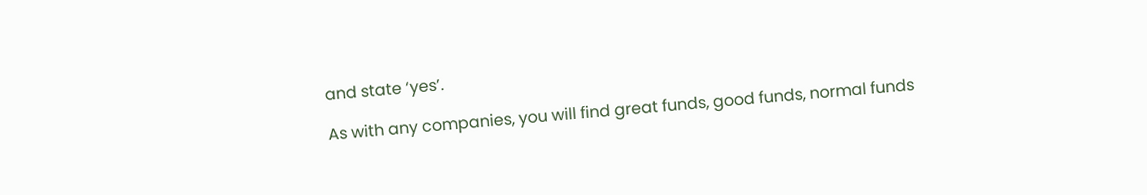and state ‘yes’.

As with any companies, you will find great funds, good funds, normal funds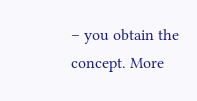– you obtain the concept. More